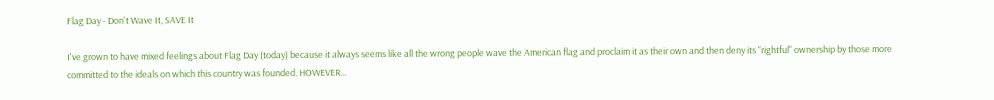Flag Day - Don't Wave It, SAVE It

I've grown to have mixed feelings about Flag Day (today) because it always seems like all the wrong people wave the American flag and proclaim it as their own and then deny its "rightful" ownership by those more committed to the ideals on which this country was founded. HOWEVER...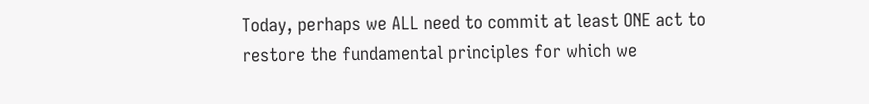Today, perhaps we ALL need to commit at least ONE act to restore the fundamental principles for which we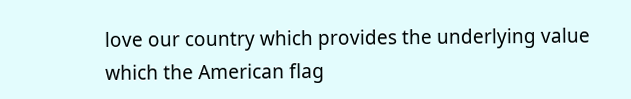love our country which provides the underlying value which the American flag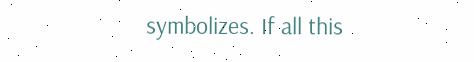symbolizes. If all this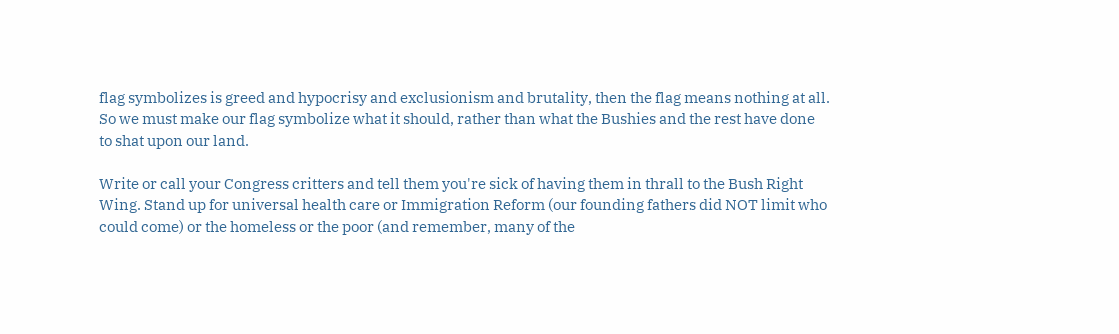flag symbolizes is greed and hypocrisy and exclusionism and brutality, then the flag means nothing at all. So we must make our flag symbolize what it should, rather than what the Bushies and the rest have done to shat upon our land.

Write or call your Congress critters and tell them you're sick of having them in thrall to the Bush Right Wing. Stand up for universal health care or Immigration Reform (our founding fathers did NOT limit who could come) or the homeless or the poor (and remember, many of the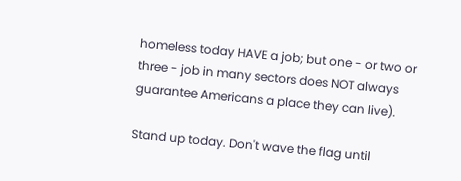homeless today HAVE a job; but one - or two or three - job in many sectors does NOT always guarantee Americans a place they can live).

Stand up today. Don't wave the flag until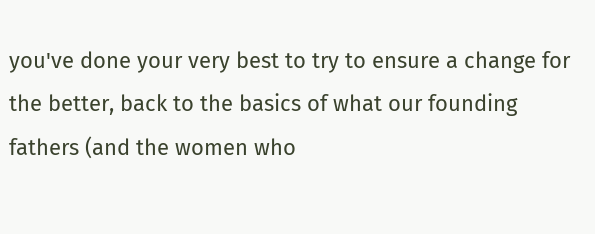you've done your very best to try to ensure a change for the better, back to the basics of what our founding fathers (and the women who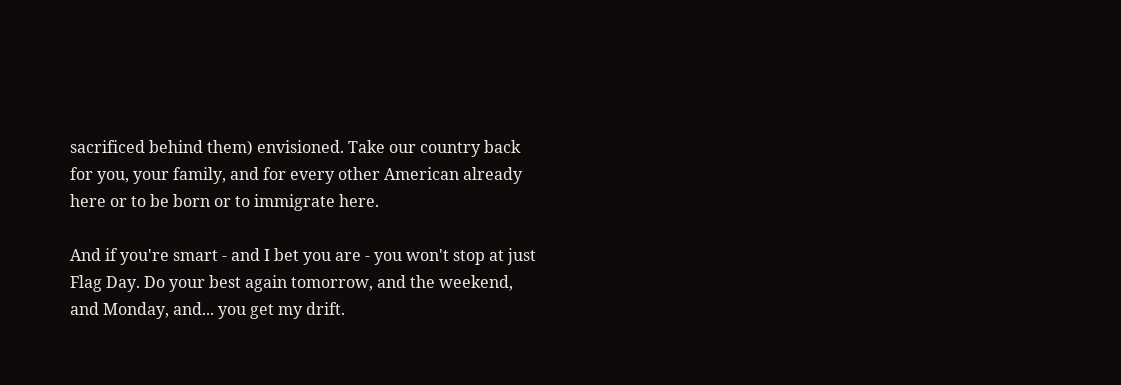sacrificed behind them) envisioned. Take our country back for you, your family, and for every other American already here or to be born or to immigrate here.

And if you're smart - and I bet you are - you won't stop at just Flag Day. Do your best again tomorrow, and the weekend, and Monday, and... you get my drift.